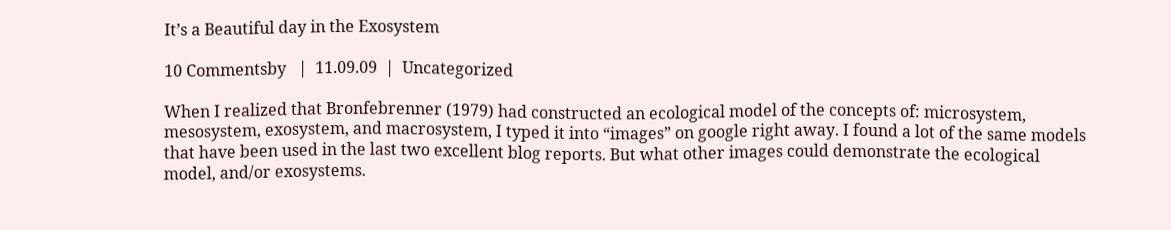It’s a Beautiful day in the Exosystem

10 Commentsby   |  11.09.09  |  Uncategorized

When I realized that Bronfebrenner (1979) had constructed an ecological model of the concepts of: microsystem, mesosystem, exosystem, and macrosystem, I typed it into “images” on google right away. I found a lot of the same models that have been used in the last two excellent blog reports. But what other images could demonstrate the ecological model, and/or exosystems.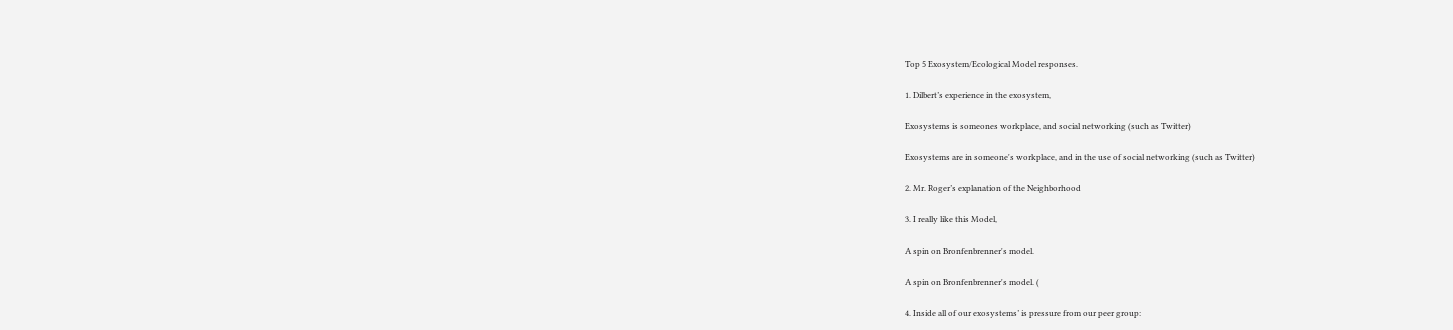Top 5 Exosystem/Ecological Model responses.

1. Dilbert’s experience in the exosystem,

Exosystems is someones workplace, and social networking (such as Twitter)

Exosystems are in someone's workplace, and in the use of social networking (such as Twitter)

2. Mr. Roger’s explanation of the Neighborhood

3. I really like this Model,

A spin on Bronfenbrenner's model.

A spin on Bronfenbrenner's model. (

4. Inside all of our exosystems’ is pressure from our peer group: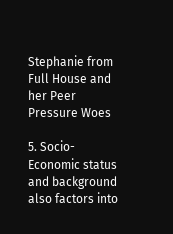Stephanie from Full House and her Peer Pressure Woes

5. Socio-Economic status and background also factors into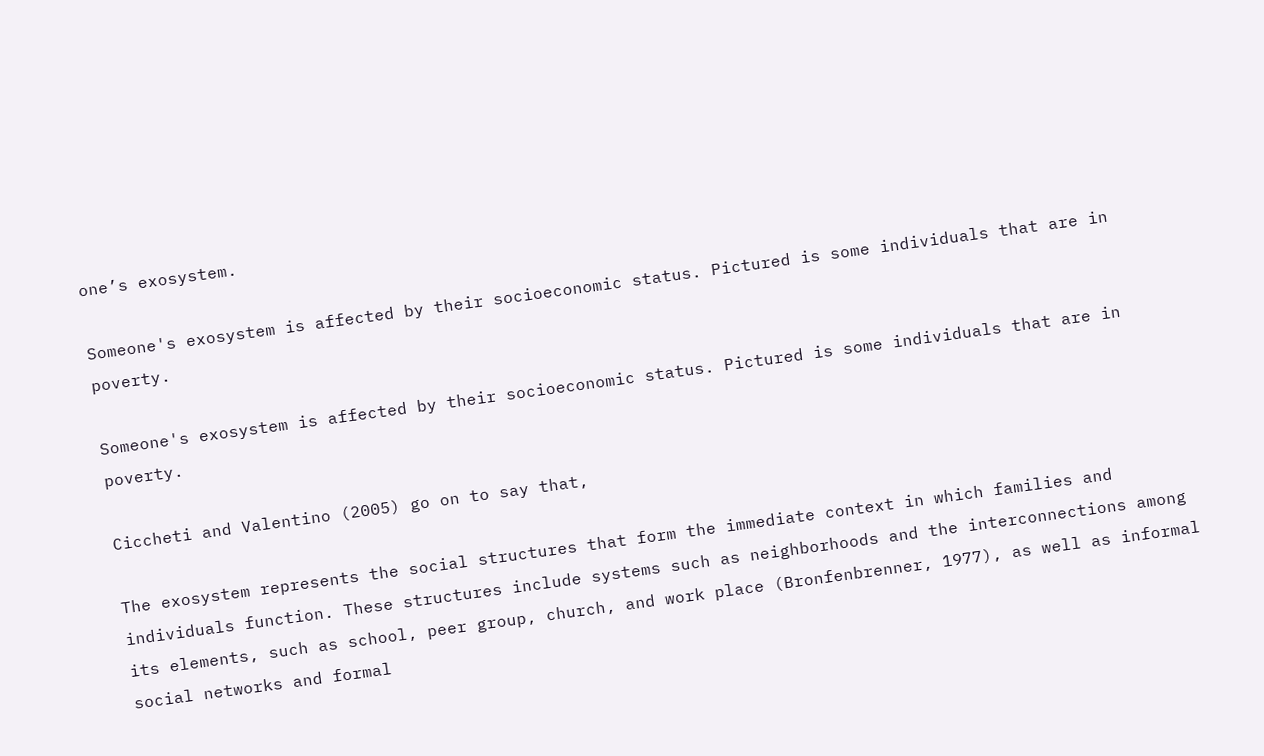one’s exosystem.

Someone's exosystem is affected by their socioeconomic status. Pictured is some individuals that are in poverty.

Someone's exosystem is affected by their socioeconomic status. Pictured is some individuals that are in poverty.

Ciccheti and Valentino (2005) go on to say that,

The exosystem represents the social structures that form the immediate context in which families and individuals function. These structures include systems such as neighborhoods and the interconnections among its elements, such as school, peer group, church, and work place (Bronfenbrenner, 1977), as well as informal social networks and formal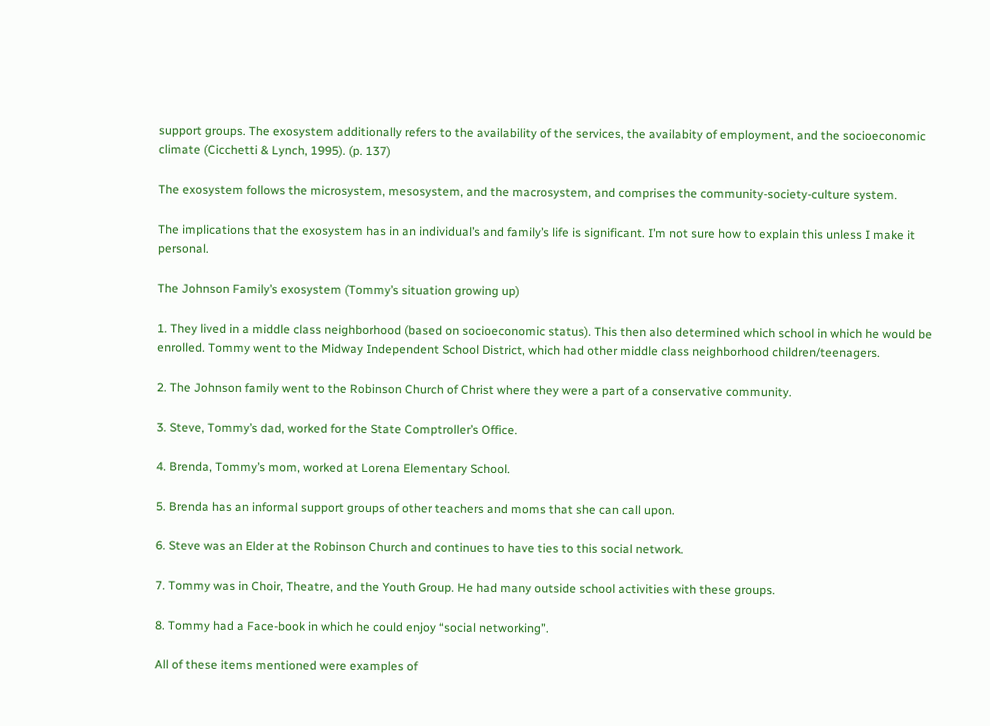support groups. The exosystem additionally refers to the availability of the services, the availabity of employment, and the socioeconomic climate (Cicchetti & Lynch, 1995). (p. 137)

The exosystem follows the microsystem, mesosystem, and the macrosystem, and comprises the community-society-culture system.

The implications that the exosystem has in an individual’s and family’s life is significant. I’m not sure how to explain this unless I make it personal.

The Johnson Family’s exosystem (Tommy’s situation growing up)

1. They lived in a middle class neighborhood (based on socioeconomic status). This then also determined which school in which he would be enrolled. Tommy went to the Midway Independent School District, which had other middle class neighborhood children/teenagers.

2. The Johnson family went to the Robinson Church of Christ where they were a part of a conservative community.

3. Steve, Tommy’s dad, worked for the State Comptroller’s Office.

4. Brenda, Tommy’s mom, worked at Lorena Elementary School.

5. Brenda has an informal support groups of other teachers and moms that she can call upon.

6. Steve was an Elder at the Robinson Church and continues to have ties to this social network.

7. Tommy was in Choir, Theatre, and the Youth Group. He had many outside school activities with these groups.

8. Tommy had a Face-book in which he could enjoy “social networking”.

All of these items mentioned were examples of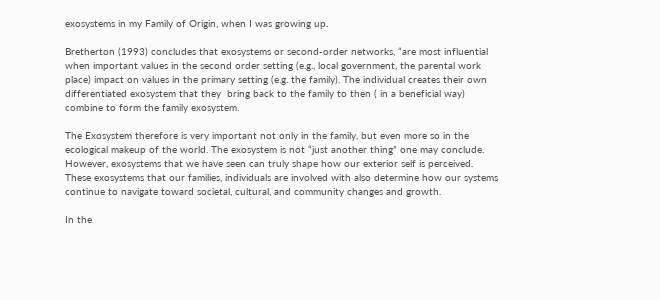exosystems in my Family of Origin, when I was growing up.

Bretherton (1993) concludes that exosystems or second-order networks, “are most influential when important values in the second order setting (e.g., local government, the parental work place) impact on values in the primary setting (e.g. the family). The individual creates their own differentiated exosystem that they  bring back to the family to then ( in a beneficial way) combine to form the family exosystem.

The Exosystem therefore is very important not only in the family, but even more so in the ecological makeup of the world. The exosystem is not “just another thing” one may conclude. However, exosystems that we have seen can truly shape how our exterior self is perceived. These exosystems that our families, individuals are involved with also determine how our systems continue to navigate toward societal, cultural, and community changes and growth.

In the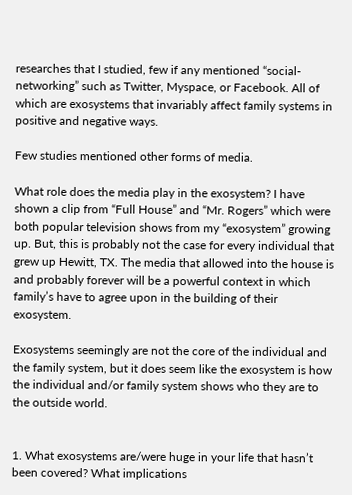researches that I studied, few if any mentioned “social-networking” such as Twitter, Myspace, or Facebook. All of which are exosystems that invariably affect family systems in positive and negative ways.

Few studies mentioned other forms of media.

What role does the media play in the exosystem? I have shown a clip from “Full House” and “Mr. Rogers” which were both popular television shows from my “exosystem” growing up. But, this is probably not the case for every individual that grew up Hewitt, TX. The media that allowed into the house is and probably forever will be a powerful context in which family’s have to agree upon in the building of their exosystem.

Exosystems seemingly are not the core of the individual and the family system, but it does seem like the exosystem is how the individual and/or family system shows who they are to the outside world.


1. What exosystems are/were huge in your life that hasn’t been covered? What implications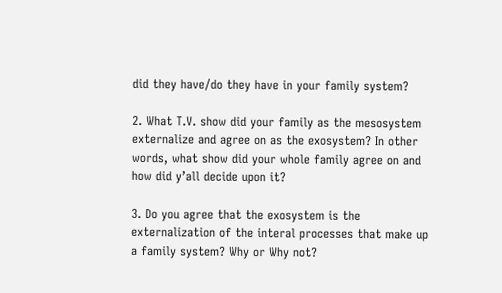did they have/do they have in your family system?

2. What T.V. show did your family as the mesosystem externalize and agree on as the exosystem? In other words, what show did your whole family agree on and how did y’all decide upon it?

3. Do you agree that the exosystem is the externalization of the interal processes that make up a family system? Why or Why not?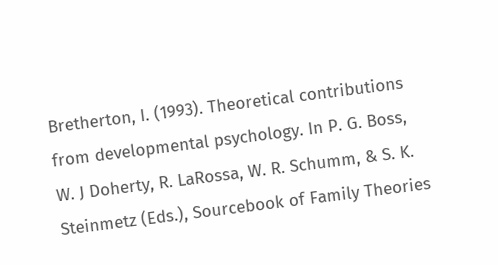Bretherton, I. (1993). Theoretical contributions from developmental psychology. In P. G. Boss, W. J Doherty, R. LaRossa, W. R. Schumm, & S. K. Steinmetz (Eds.), Sourcebook of Family Theories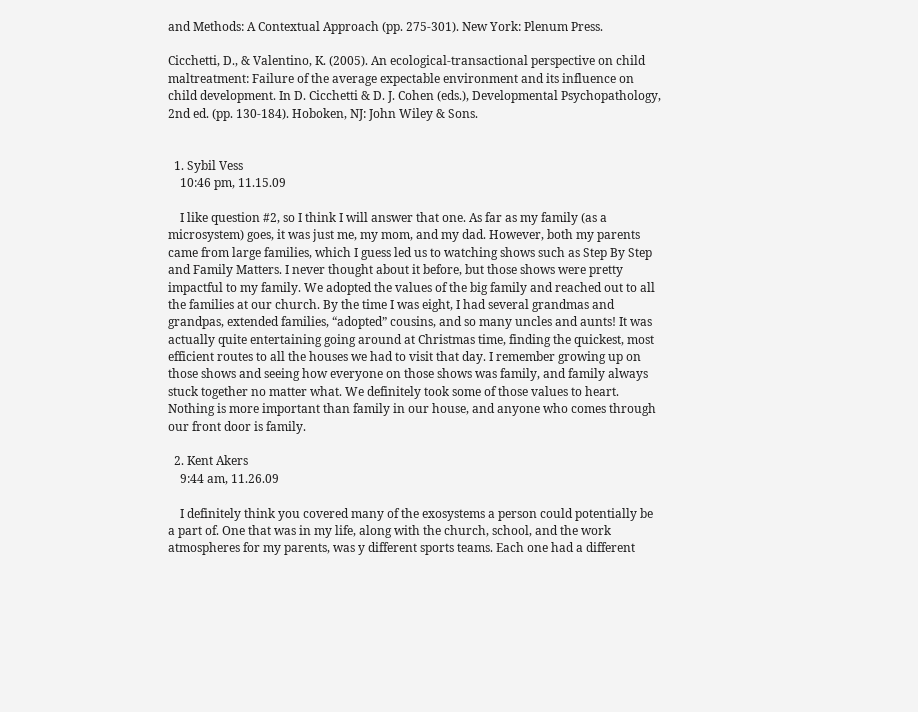and Methods: A Contextual Approach (pp. 275-301). New York: Plenum Press.

Cicchetti, D., & Valentino, K. (2005). An ecological-transactional perspective on child maltreatment: Failure of the average expectable environment and its influence on child development. In D. Cicchetti & D. J. Cohen (eds.), Developmental Psychopathology, 2nd ed. (pp. 130-184). Hoboken, NJ: John Wiley & Sons.


  1. Sybil Vess
    10:46 pm, 11.15.09

    I like question #2, so I think I will answer that one. As far as my family (as a microsystem) goes, it was just me, my mom, and my dad. However, both my parents came from large families, which I guess led us to watching shows such as Step By Step and Family Matters. I never thought about it before, but those shows were pretty impactful to my family. We adopted the values of the big family and reached out to all the families at our church. By the time I was eight, I had several grandmas and grandpas, extended families, “adopted” cousins, and so many uncles and aunts! It was actually quite entertaining going around at Christmas time, finding the quickest, most efficient routes to all the houses we had to visit that day. I remember growing up on those shows and seeing how everyone on those shows was family, and family always stuck together no matter what. We definitely took some of those values to heart. Nothing is more important than family in our house, and anyone who comes through our front door is family.

  2. Kent Akers
    9:44 am, 11.26.09

    I definitely think you covered many of the exosystems a person could potentially be a part of. One that was in my life, along with the church, school, and the work atmospheres for my parents, was y different sports teams. Each one had a different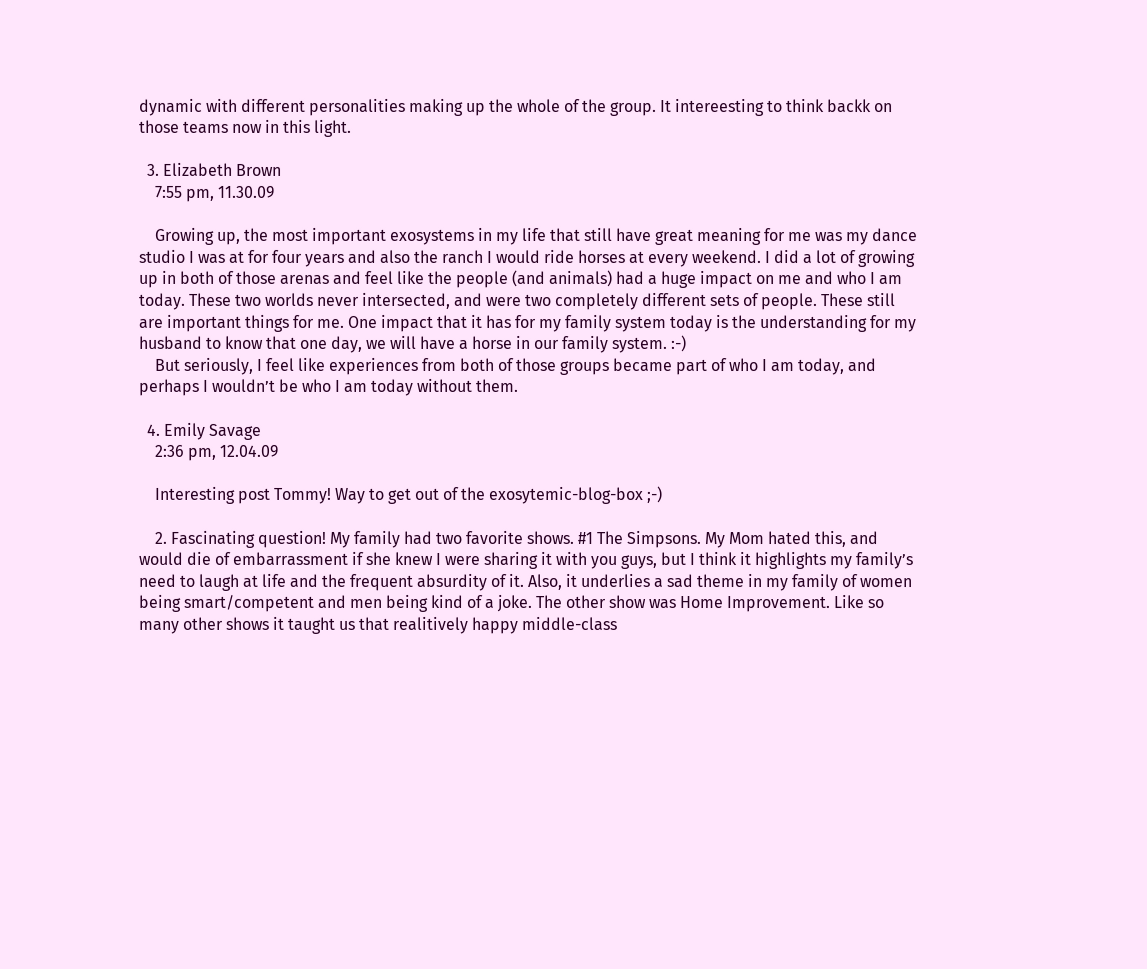dynamic with different personalities making up the whole of the group. It intereesting to think backk on those teams now in this light.

  3. Elizabeth Brown
    7:55 pm, 11.30.09

    Growing up, the most important exosystems in my life that still have great meaning for me was my dance studio I was at for four years and also the ranch I would ride horses at every weekend. I did a lot of growing up in both of those arenas and feel like the people (and animals) had a huge impact on me and who I am today. These two worlds never intersected, and were two completely different sets of people. These still are important things for me. One impact that it has for my family system today is the understanding for my husband to know that one day, we will have a horse in our family system. :-)
    But seriously, I feel like experiences from both of those groups became part of who I am today, and perhaps I wouldn’t be who I am today without them.

  4. Emily Savage
    2:36 pm, 12.04.09

    Interesting post Tommy! Way to get out of the exosytemic-blog-box ;-)

    2. Fascinating question! My family had two favorite shows. #1 The Simpsons. My Mom hated this, and would die of embarrassment if she knew I were sharing it with you guys, but I think it highlights my family’s need to laugh at life and the frequent absurdity of it. Also, it underlies a sad theme in my family of women being smart/competent and men being kind of a joke. The other show was Home Improvement. Like so many other shows it taught us that realitively happy middle-class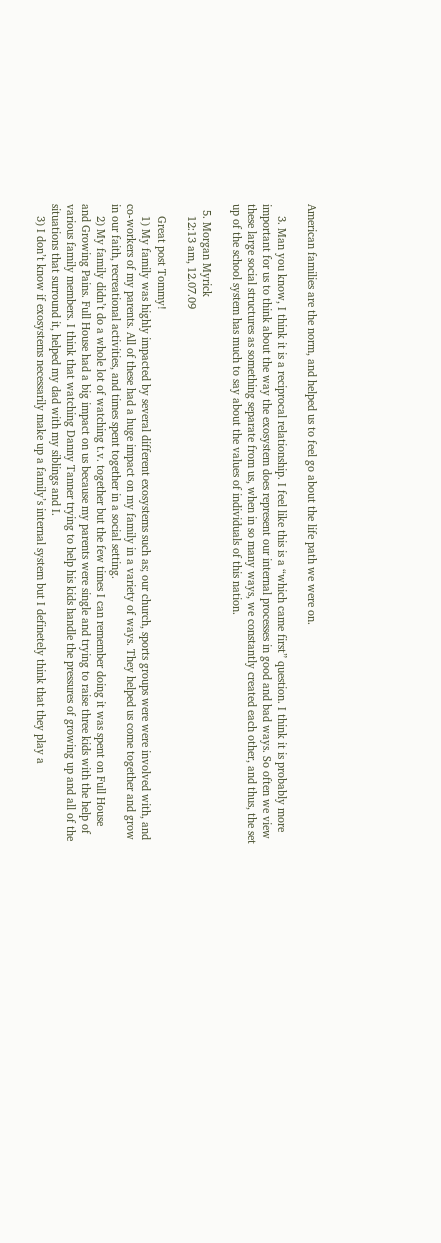American families are the norm, and helped us to feel go about the life path we were on.

    3. Man you know, I think it is a reciprocal relationship. I feel like this is a “which came first” question. I think it is probably more important for us to think about the way the exosystem does represent our internal processes in good and bad ways. So often we view these large social structures as something separate from us, when in so many ways, we constantly created each other, and thus, the set up of the school system has much to say about the values of individuals of this nation.

  5. Morgan Myrick
    12:13 am, 12.07.09

    Great post Tommy!
    1) My family was highly impacted by several different exosystems such as; our church, sports groups were were involved with, and co-workers of my parents. All of these had a huge impact on my family in a variety of ways. They helped us come together and grow in our faith, recreational activities, and times spent together in a social setting.
    2) My family didn’t do a whole lot of watching t.v. together but the few times I can remember doing it was spent on Full House and Growing Pains. Full House had a big impact on us because my parents were single and trying to raise three kids with the help of various family members. I think that watching Danny Tanner trying to help his kids handle the pressures of growing up and all of the situations that surround it, helped my dad with my siblings and I.
    3) I don’t know if exosystems necessarily make up a family’s internal system but I definetely think that they play a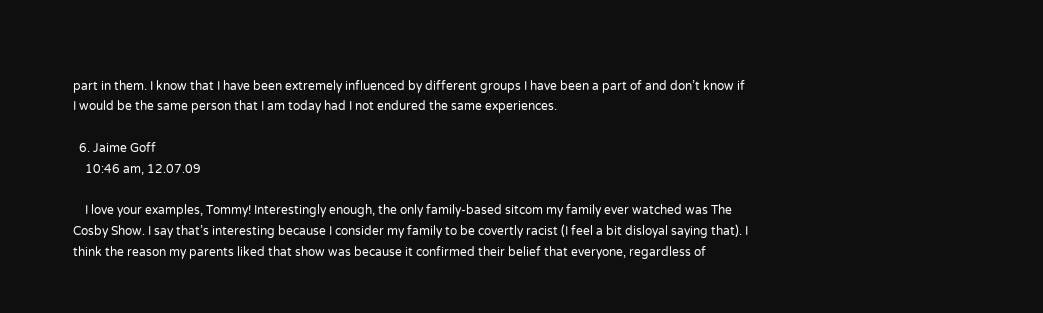part in them. I know that I have been extremely influenced by different groups I have been a part of and don’t know if I would be the same person that I am today had I not endured the same experiences.

  6. Jaime Goff
    10:46 am, 12.07.09

    I love your examples, Tommy! Interestingly enough, the only family-based sitcom my family ever watched was The Cosby Show. I say that’s interesting because I consider my family to be covertly racist (I feel a bit disloyal saying that). I think the reason my parents liked that show was because it confirmed their belief that everyone, regardless of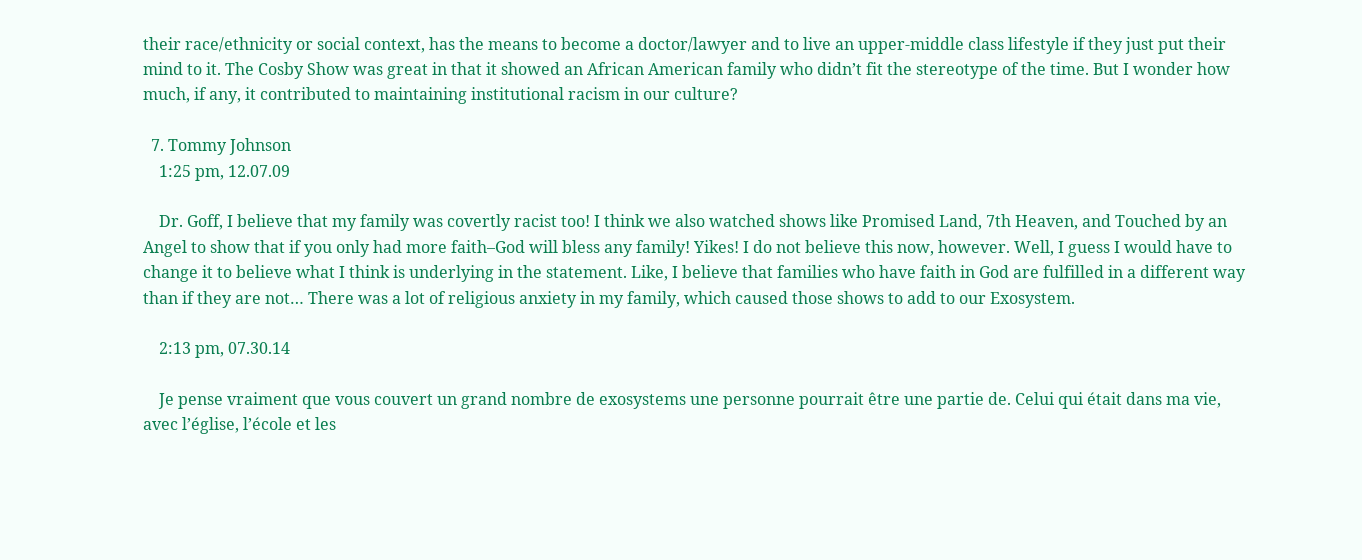their race/ethnicity or social context, has the means to become a doctor/lawyer and to live an upper-middle class lifestyle if they just put their mind to it. The Cosby Show was great in that it showed an African American family who didn’t fit the stereotype of the time. But I wonder how much, if any, it contributed to maintaining institutional racism in our culture?

  7. Tommy Johnson
    1:25 pm, 12.07.09

    Dr. Goff, I believe that my family was covertly racist too! I think we also watched shows like Promised Land, 7th Heaven, and Touched by an Angel to show that if you only had more faith–God will bless any family! Yikes! I do not believe this now, however. Well, I guess I would have to change it to believe what I think is underlying in the statement. Like, I believe that families who have faith in God are fulfilled in a different way than if they are not… There was a lot of religious anxiety in my family, which caused those shows to add to our Exosystem.

    2:13 pm, 07.30.14

    Je pense vraiment que vous couvert un grand nombre de exosystems une personne pourrait être une partie de. Celui qui était dans ma vie, avec l’église, l’école et les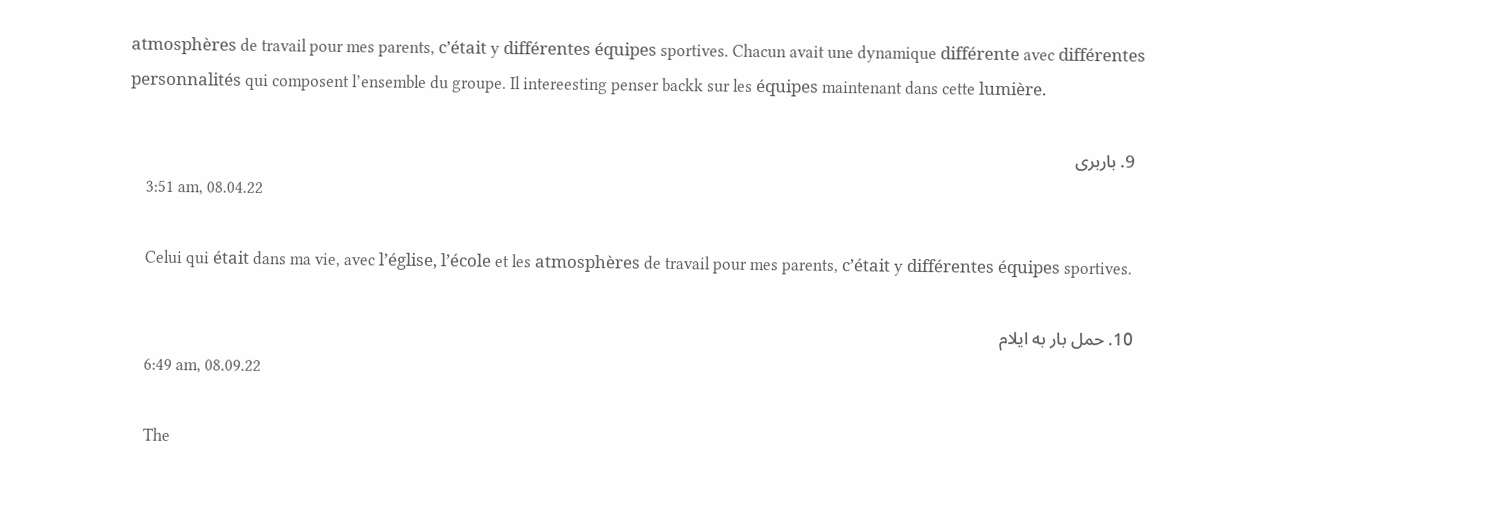atmosphères de travail pour mes parents, c’était y différentes équipes sportives. Chacun avait une dynamique différente avec différentes personnalités qui composent l’ensemble du groupe. Il intereesting penser backk sur les équipes maintenant dans cette lumière.

  9. باربری
    3:51 am, 08.04.22

    Celui qui était dans ma vie, avec l’église, l’école et les atmosphères de travail pour mes parents, c’était y différentes équipes sportives.

  10. حمل بار به ایلام
    6:49 am, 08.09.22

    The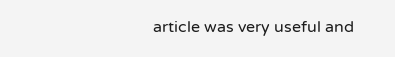article was very useful and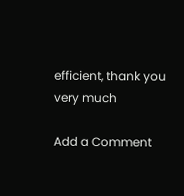efficient, thank you very much

Add a Comment